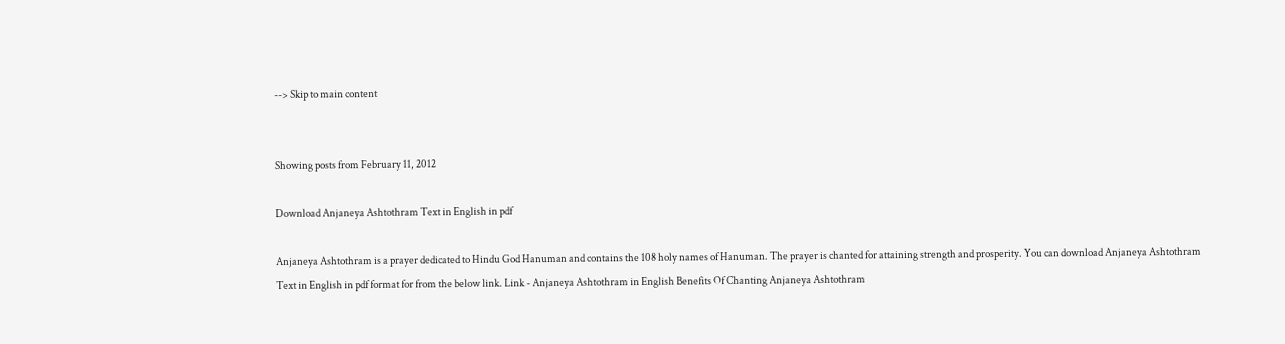--> Skip to main content


Showing posts from February 11, 2012

Download Anjaneya Ashtothram Text in English in pdf

Anjaneya Ashtothram is a prayer dedicated to Hindu God Hanuman and contains the 108 holy names of Hanuman. The prayer is chanted for attaining strength and prosperity. You can download Anjaneya Ashtothram Text in English in pdf format for from the below link. Link - Anjaneya Ashtothram in English Benefits Of Chanting Anjaneya Ashtothram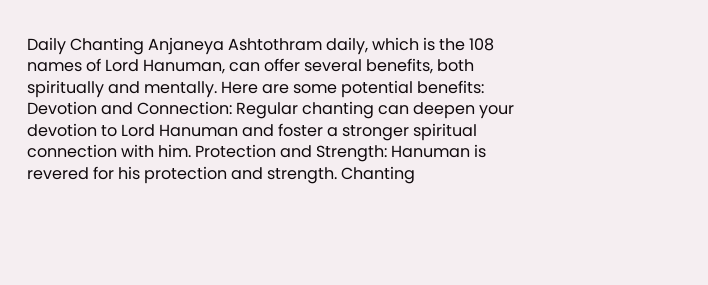Daily Chanting Anjaneya Ashtothram daily, which is the 108 names of Lord Hanuman, can offer several benefits, both spiritually and mentally. Here are some potential benefits: Devotion and Connection: Regular chanting can deepen your devotion to Lord Hanuman and foster a stronger spiritual connection with him. Protection and Strength: Hanuman is revered for his protection and strength. Chanting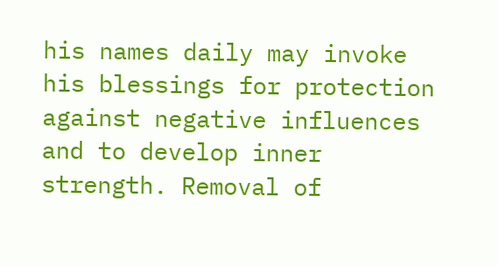his names daily may invoke his blessings for protection against negative influences and to develop inner strength. Removal of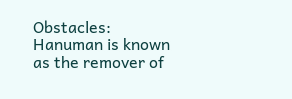Obstacles: Hanuman is known as the remover of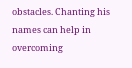obstacles. Chanting his names can help in overcoming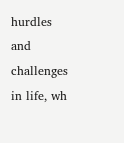hurdles and challenges in life, wh